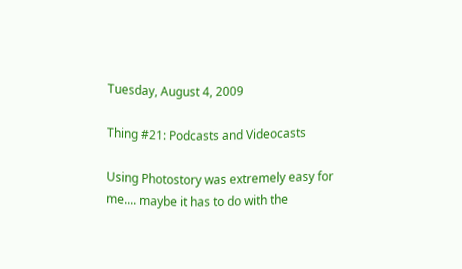Tuesday, August 4, 2009

Thing #21: Podcasts and Videocasts

Using Photostory was extremely easy for me.... maybe it has to do with the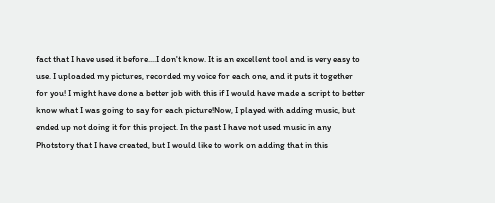fact that I have used it before....I don't know. It is an excellent tool and is very easy to use. I uploaded my pictures, recorded my voice for each one, and it puts it together for you! I might have done a better job with this if I would have made a script to better know what I was going to say for each picture!Now, I played with adding music, but ended up not doing it for this project. In the past I have not used music in any Photstory that I have created, but I would like to work on adding that in this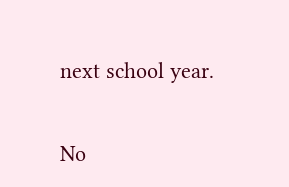next school year.

No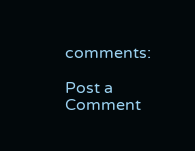comments:

Post a Comment